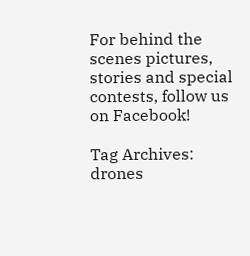For behind the scenes pictures, stories and special contests, follow us on Facebook!

Tag Archives: drones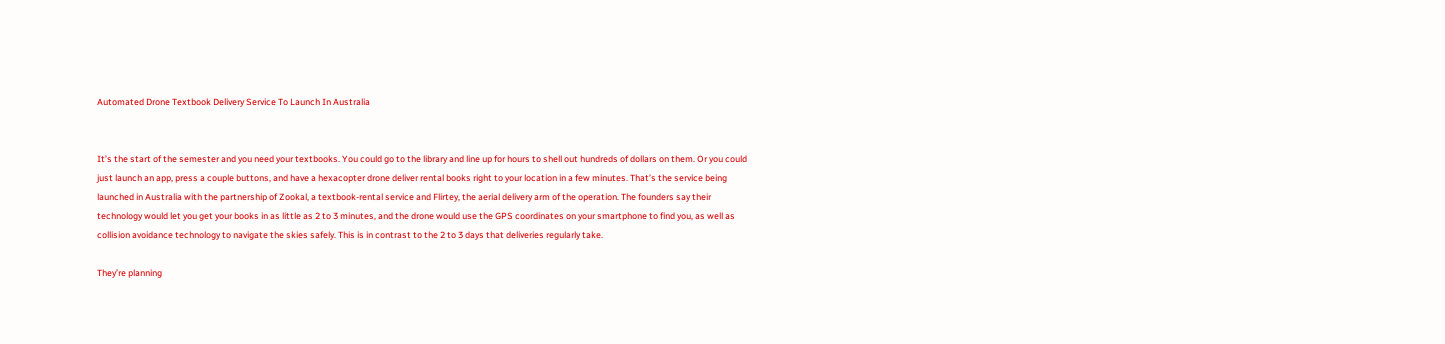Automated Drone Textbook Delivery Service To Launch In Australia


It’s the start of the semester and you need your textbooks. You could go to the library and line up for hours to shell out hundreds of dollars on them. Or you could just launch an app, press a couple buttons, and have a hexacopter drone deliver rental books right to your location in a few minutes. That’s the service being launched in Australia with the partnership of Zookal, a textbook-rental service and Flirtey, the aerial delivery arm of the operation. The founders say their technology would let you get your books in as little as 2 to 3 minutes, and the drone would use the GPS coordinates on your smartphone to find you, as well as collision avoidance technology to navigate the skies safely. This is in contrast to the 2 to 3 days that deliveries regularly take.

They’re planning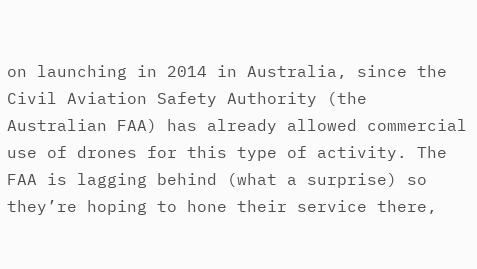on launching in 2014 in Australia, since the Civil Aviation Safety Authority (the Australian FAA) has already allowed commercial use of drones for this type of activity. The FAA is lagging behind (what a surprise) so they’re hoping to hone their service there,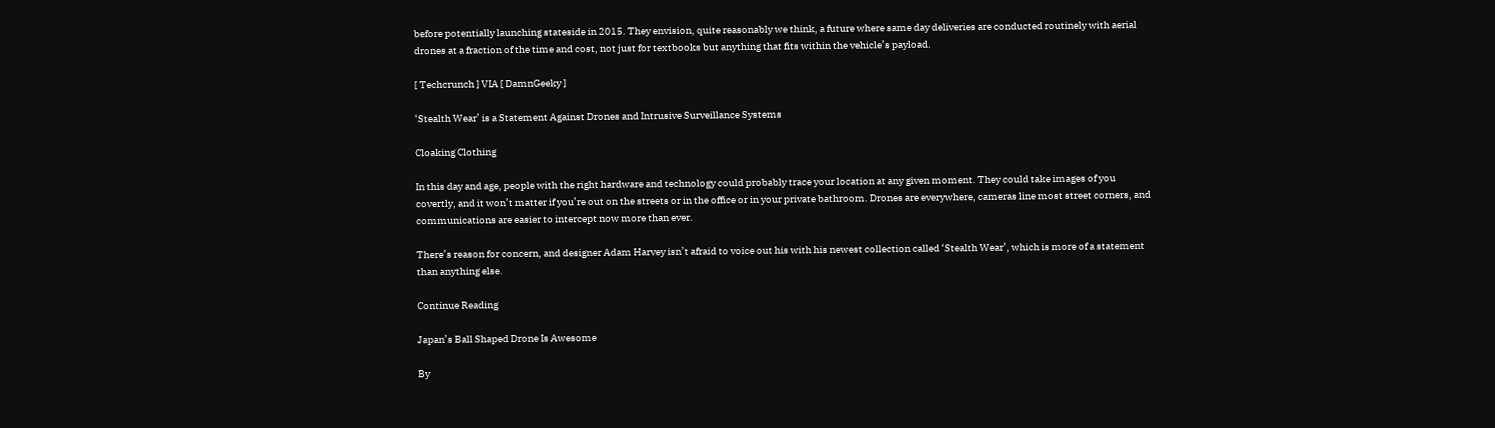before potentially launching stateside in 2015. They envision, quite reasonably we think, a future where same day deliveries are conducted routinely with aerial drones at a fraction of the time and cost, not just for textbooks but anything that fits within the vehicle’s payload.

[ Techcrunch ] VIA [ DamnGeeky ]

‘Stealth Wear’ is a Statement Against Drones and Intrusive Surveillance Systems

Cloaking Clothing

In this day and age, people with the right hardware and technology could probably trace your location at any given moment. They could take images of you covertly, and it won’t matter if you’re out on the streets or in the office or in your private bathroom. Drones are everywhere, cameras line most street corners, and communications are easier to intercept now more than ever.

There’s reason for concern, and designer Adam Harvey isn’t afraid to voice out his with his newest collection called ‘Stealth Wear’, which is more of a statement than anything else.

Continue Reading

Japan’s Ball Shaped Drone Is Awesome

By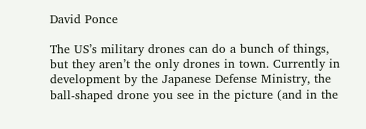David Ponce

The US’s military drones can do a bunch of things, but they aren’t the only drones in town. Currently in development by the Japanese Defense Ministry, the ball-shaped drone you see in the picture (and in the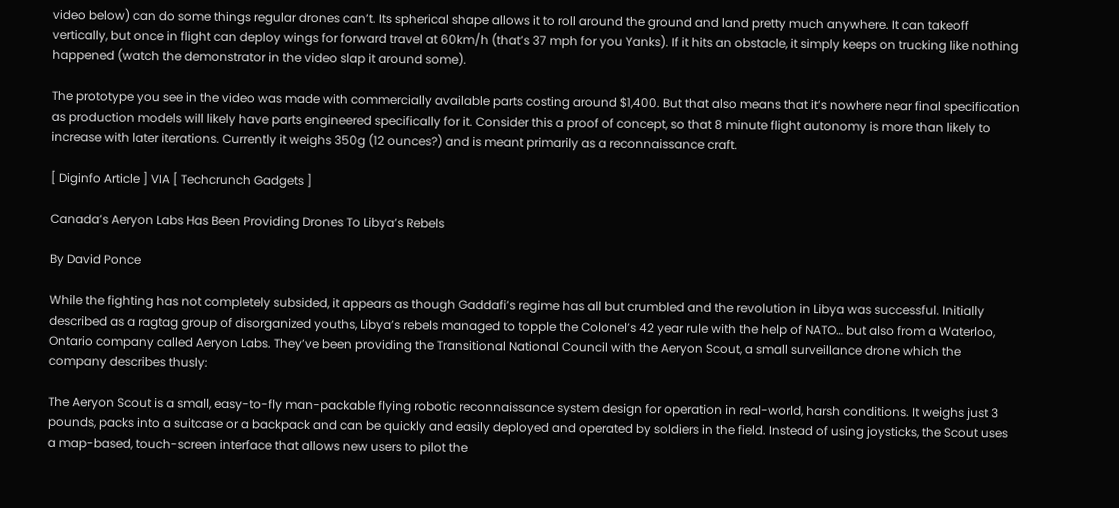video below) can do some things regular drones can’t. Its spherical shape allows it to roll around the ground and land pretty much anywhere. It can takeoff vertically, but once in flight can deploy wings for forward travel at 60km/h (that’s 37 mph for you Yanks). If it hits an obstacle, it simply keeps on trucking like nothing happened (watch the demonstrator in the video slap it around some).

The prototype you see in the video was made with commercially available parts costing around $1,400. But that also means that it’s nowhere near final specification as production models will likely have parts engineered specifically for it. Consider this a proof of concept, so that 8 minute flight autonomy is more than likely to increase with later iterations. Currently it weighs 350g (12 ounces?) and is meant primarily as a reconnaissance craft.

[ Diginfo Article ] VIA [ Techcrunch Gadgets ]

Canada’s Aeryon Labs Has Been Providing Drones To Libya’s Rebels

By David Ponce

While the fighting has not completely subsided, it appears as though Gaddafi’s regime has all but crumbled and the revolution in Libya was successful. Initially described as a ragtag group of disorganized youths, Libya’s rebels managed to topple the Colonel’s 42 year rule with the help of NATO… but also from a Waterloo, Ontario company called Aeryon Labs. They’ve been providing the Transitional National Council with the Aeryon Scout, a small surveillance drone which the company describes thusly:

The Aeryon Scout is a small, easy-to-fly man-packable flying robotic reconnaissance system design for operation in real-world, harsh conditions. It weighs just 3 pounds, packs into a suitcase or a backpack and can be quickly and easily deployed and operated by soldiers in the field. Instead of using joysticks, the Scout uses a map-based, touch-screen interface that allows new users to pilot the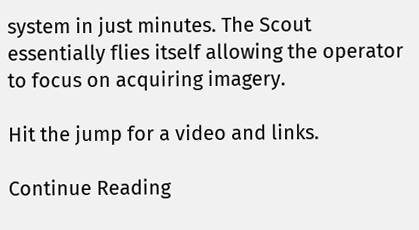system in just minutes. The Scout essentially flies itself allowing the operator to focus on acquiring imagery.

Hit the jump for a video and links.

Continue Reading